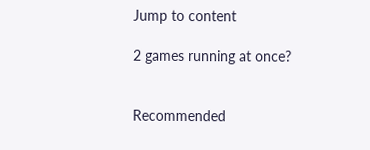Jump to content

2 games running at once?


Recommended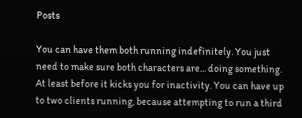Posts

You can have them both running indefinitely. You just need to make sure both characters are... doing something. At least before it kicks you for inactivity. You can have up to two clients running, because attempting to run a third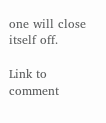one will close itself off.

Link to comment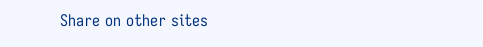Share on other sites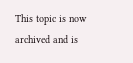This topic is now archived and is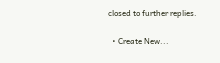closed to further replies.

  • Create New...